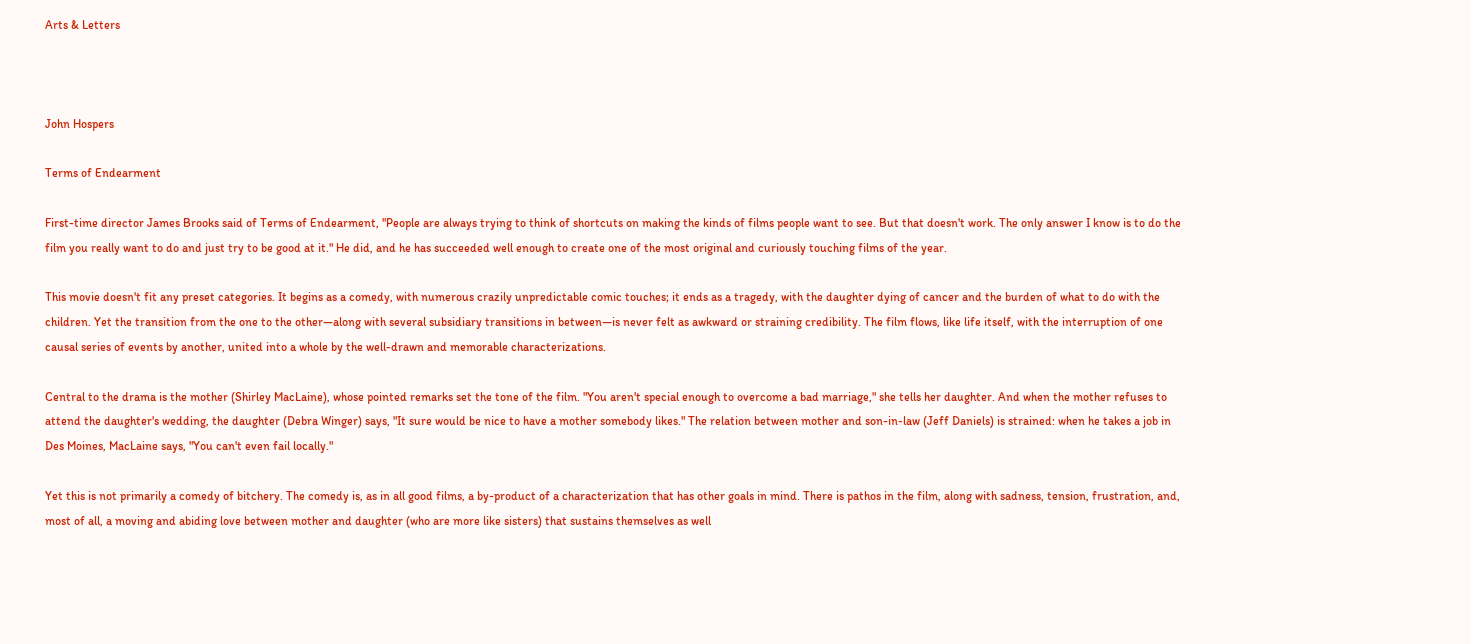Arts & Letters



John Hospers

Terms of Endearment

First-time director James Brooks said of Terms of Endearment, "People are always trying to think of shortcuts on making the kinds of films people want to see. But that doesn't work. The only answer I know is to do the film you really want to do and just try to be good at it." He did, and he has succeeded well enough to create one of the most original and curiously touching films of the year.

This movie doesn't fit any preset categories. It begins as a comedy, with numerous crazily unpredictable comic touches; it ends as a tragedy, with the daughter dying of cancer and the burden of what to do with the children. Yet the transition from the one to the other—along with several subsidiary transitions in between—is never felt as awkward or straining credibility. The film flows, like life itself, with the interruption of one causal series of events by another, united into a whole by the well-drawn and memorable characterizations.

Central to the drama is the mother (Shirley MacLaine), whose pointed remarks set the tone of the film. "You aren't special enough to overcome a bad marriage," she tells her daughter. And when the mother refuses to attend the daughter's wedding, the daughter (Debra Winger) says, "It sure would be nice to have a mother somebody likes." The relation between mother and son-in-law (Jeff Daniels) is strained: when he takes a job in Des Moines, MacLaine says, "You can't even fail locally."

Yet this is not primarily a comedy of bitchery. The comedy is, as in all good films, a by-product of a characterization that has other goals in mind. There is pathos in the film, along with sadness, tension, frustration, and, most of all, a moving and abiding love between mother and daughter (who are more like sisters) that sustains themselves as well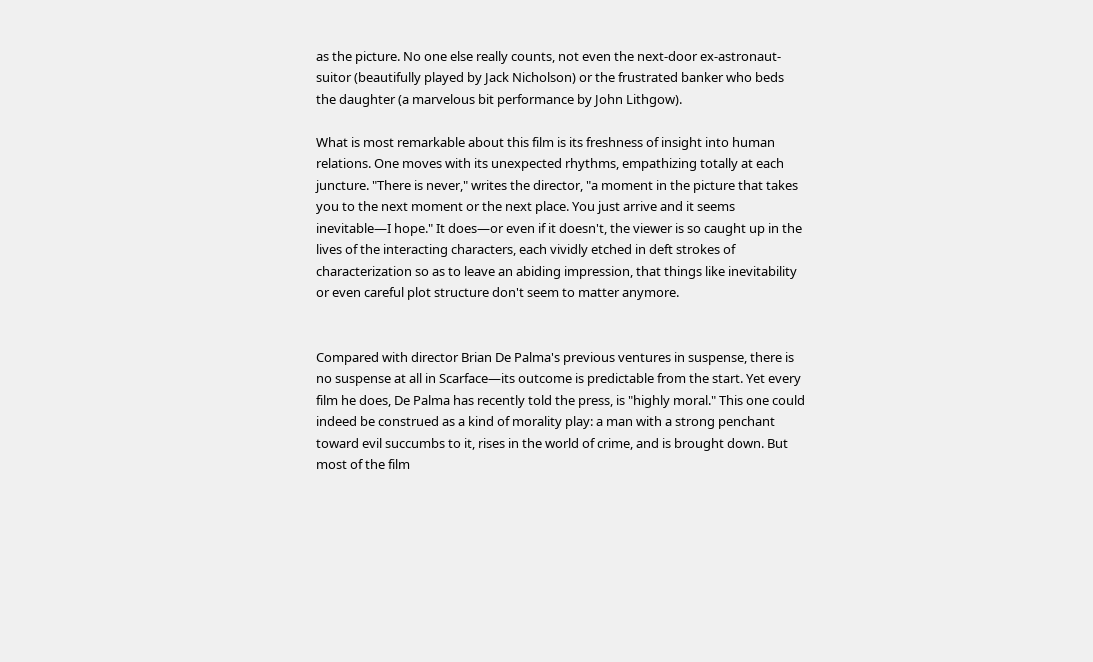as the picture. No one else really counts, not even the next-door ex-astronaut-suitor (beautifully played by Jack Nicholson) or the frustrated banker who beds the daughter (a marvelous bit performance by John Lithgow).

What is most remarkable about this film is its freshness of insight into human relations. One moves with its unexpected rhythms, empathizing totally at each juncture. "There is never," writes the director, "a moment in the picture that takes you to the next moment or the next place. You just arrive and it seems inevitable—I hope." It does—or even if it doesn't, the viewer is so caught up in the lives of the interacting characters, each vividly etched in deft strokes of characterization so as to leave an abiding impression, that things like inevitability or even careful plot structure don't seem to matter anymore.


Compared with director Brian De Palma's previous ventures in suspense, there is no suspense at all in Scarface—its outcome is predictable from the start. Yet every film he does, De Palma has recently told the press, is "highly moral." This one could indeed be construed as a kind of morality play: a man with a strong penchant toward evil succumbs to it, rises in the world of crime, and is brought down. But most of the film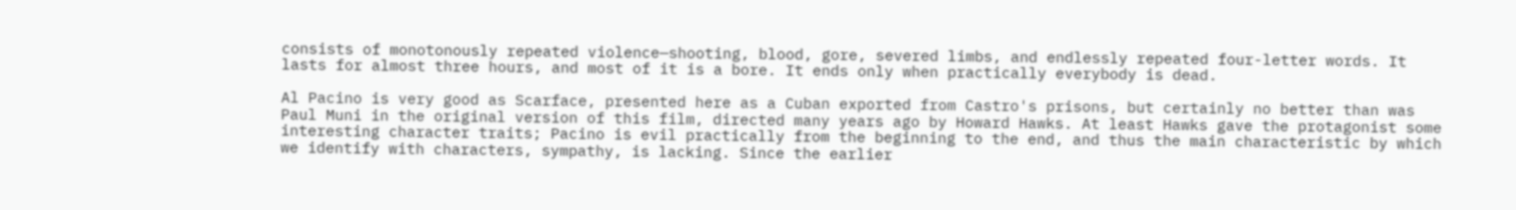consists of monotonously repeated violence—shooting, blood, gore, severed limbs, and endlessly repeated four-letter words. It lasts for almost three hours, and most of it is a bore. It ends only when practically everybody is dead.

Al Pacino is very good as Scarface, presented here as a Cuban exported from Castro's prisons, but certainly no better than was Paul Muni in the original version of this film, directed many years ago by Howard Hawks. At least Hawks gave the protagonist some interesting character traits; Pacino is evil practically from the beginning to the end, and thus the main characteristic by which we identify with characters, sympathy, is lacking. Since the earlier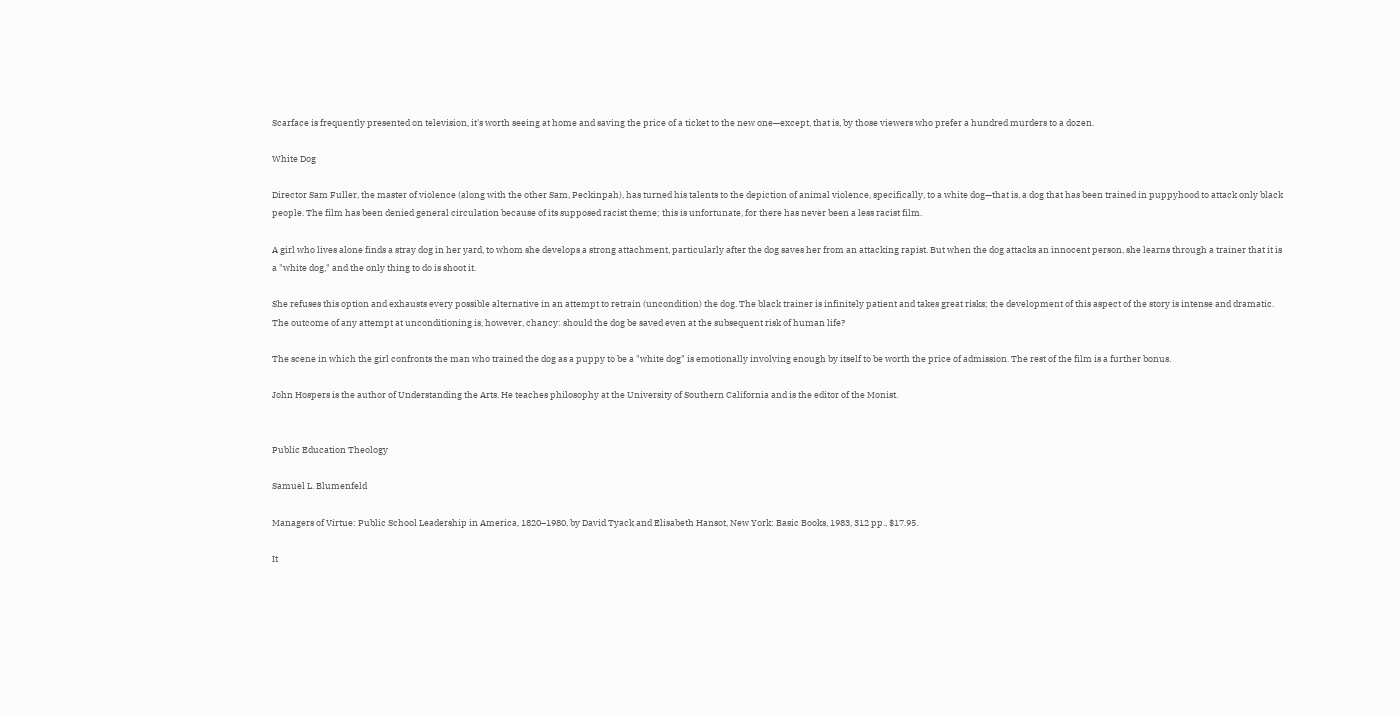Scarface is frequently presented on television, it's worth seeing at home and saving the price of a ticket to the new one—except, that is, by those viewers who prefer a hundred murders to a dozen.

White Dog

Director Sam Fuller, the master of violence (along with the other Sam, Peckinpah), has turned his talents to the depiction of animal violence, specifically, to a white dog—that is, a dog that has been trained in puppyhood to attack only black people. The film has been denied general circulation because of its supposed racist theme; this is unfortunate, for there has never been a less racist film.

A girl who lives alone finds a stray dog in her yard, to whom she develops a strong attachment, particularly after the dog saves her from an attacking rapist. But when the dog attacks an innocent person, she learns through a trainer that it is a "white dog," and the only thing to do is shoot it.

She refuses this option and exhausts every possible alternative in an attempt to retrain (uncondition) the dog. The black trainer is infinitely patient and takes great risks; the development of this aspect of the story is intense and dramatic. The outcome of any attempt at unconditioning is, however, chancy: should the dog be saved even at the subsequent risk of human life?

The scene in which the girl confronts the man who trained the dog as a puppy to be a "white dog" is emotionally involving enough by itself to be worth the price of admission. The rest of the film is a further bonus.

John Hospers is the author of Understanding the Arts. He teaches philosophy at the University of Southern California and is the editor of the Monist.


Public Education Theology

Samuel L. Blumenfeld

Managers of Virtue: Public School Leadership in America, 1820–1980, by David Tyack and Elisabeth Hansot, New York: Basic Books, 1983, 312 pp., $17.95.

It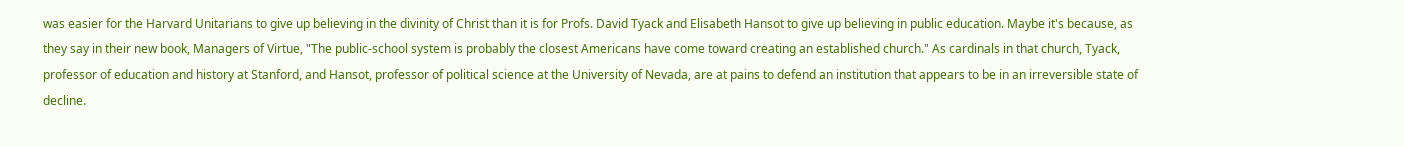was easier for the Harvard Unitarians to give up believing in the divinity of Christ than it is for Profs. David Tyack and Elisabeth Hansot to give up believing in public education. Maybe it's because, as they say in their new book, Managers of Virtue, "The public-school system is probably the closest Americans have come toward creating an established church." As cardinals in that church, Tyack, professor of education and history at Stanford, and Hansot, professor of political science at the University of Nevada, are at pains to defend an institution that appears to be in an irreversible state of decline.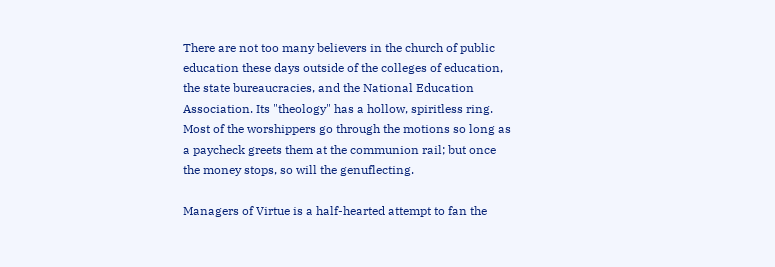There are not too many believers in the church of public education these days outside of the colleges of education, the state bureaucracies, and the National Education Association. Its "theology" has a hollow, spiritless ring. Most of the worshippers go through the motions so long as a paycheck greets them at the communion rail; but once the money stops, so will the genuflecting.

Managers of Virtue is a half-hearted attempt to fan the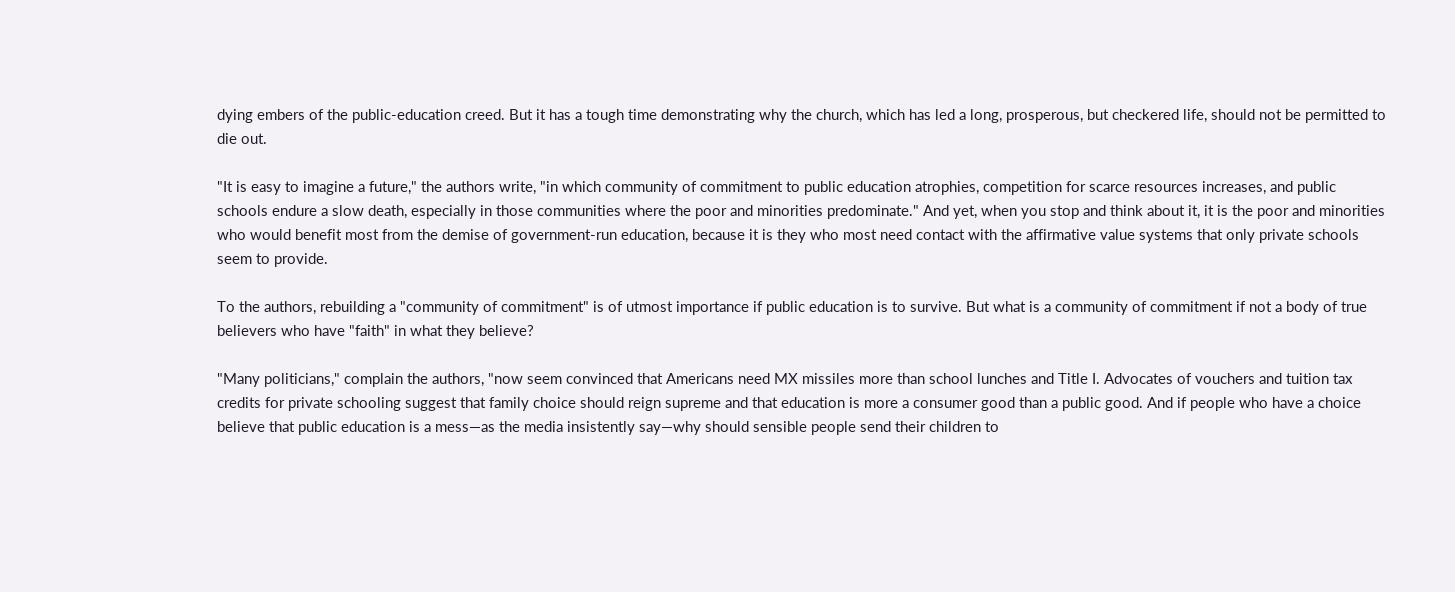dying embers of the public-education creed. But it has a tough time demonstrating why the church, which has led a long, prosperous, but checkered life, should not be permitted to die out.

"It is easy to imagine a future," the authors write, "in which community of commitment to public education atrophies, competition for scarce resources increases, and public schools endure a slow death, especially in those communities where the poor and minorities predominate." And yet, when you stop and think about it, it is the poor and minorities who would benefit most from the demise of government-run education, because it is they who most need contact with the affirmative value systems that only private schools seem to provide.

To the authors, rebuilding a "community of commitment" is of utmost importance if public education is to survive. But what is a community of commitment if not a body of true believers who have "faith" in what they believe?

"Many politicians," complain the authors, "now seem convinced that Americans need MX missiles more than school lunches and Title I. Advocates of vouchers and tuition tax credits for private schooling suggest that family choice should reign supreme and that education is more a consumer good than a public good. And if people who have a choice believe that public education is a mess—as the media insistently say—why should sensible people send their children to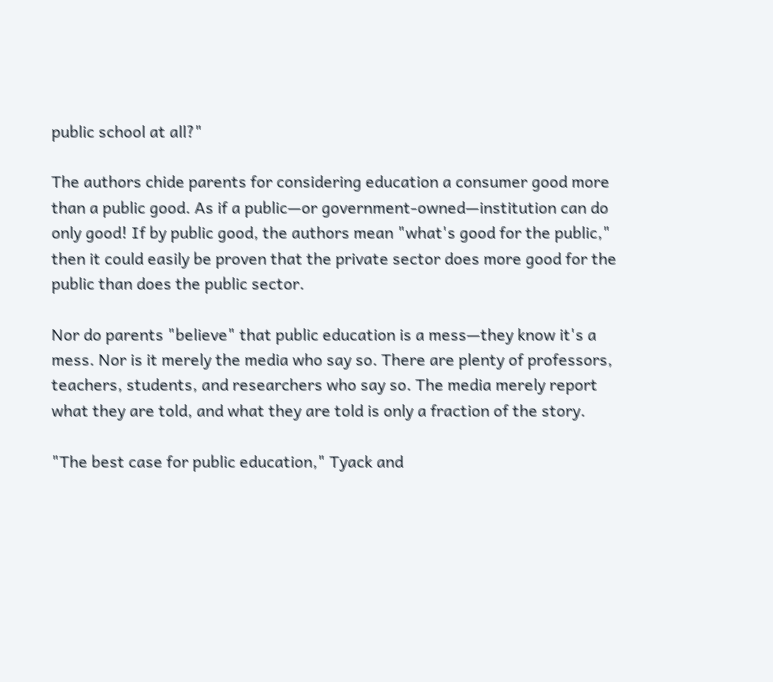public school at all?"

The authors chide parents for considering education a consumer good more than a public good. As if a public—or government-owned—institution can do only good! If by public good, the authors mean "what's good for the public," then it could easily be proven that the private sector does more good for the public than does the public sector.

Nor do parents "believe" that public education is a mess—they know it's a mess. Nor is it merely the media who say so. There are plenty of professors, teachers, students, and researchers who say so. The media merely report what they are told, and what they are told is only a fraction of the story.

"The best case for public education," Tyack and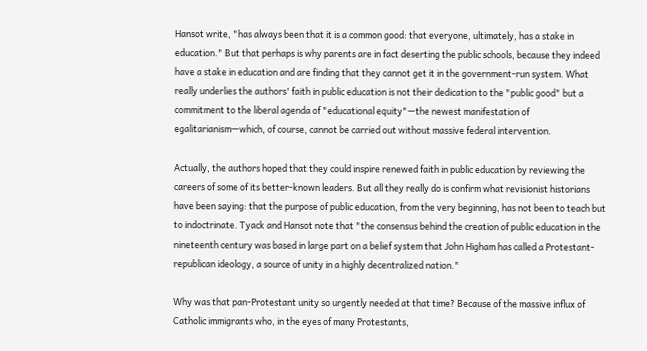Hansot write, "has always been that it is a common good: that everyone, ultimately, has a stake in education." But that perhaps is why parents are in fact deserting the public schools, because they indeed have a stake in education and are finding that they cannot get it in the government-run system. What really underlies the authors' faith in public education is not their dedication to the "public good" but a commitment to the liberal agenda of "educational equity"—the newest manifestation of egalitarianism—which, of course, cannot be carried out without massive federal intervention.

Actually, the authors hoped that they could inspire renewed faith in public education by reviewing the careers of some of its better-known leaders. But all they really do is confirm what revisionist historians have been saying: that the purpose of public education, from the very beginning, has not been to teach but to indoctrinate. Tyack and Hansot note that "the consensus behind the creation of public education in the nineteenth century was based in large part on a belief system that John Higham has called a Protestant-republican ideology, a source of unity in a highly decentralized nation."

Why was that pan-Protestant unity so urgently needed at that time? Because of the massive influx of Catholic immigrants who, in the eyes of many Protestants,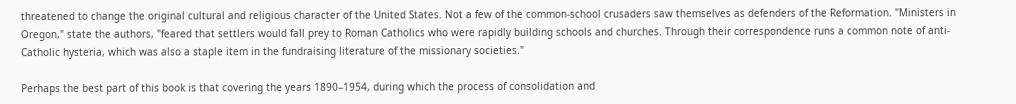threatened to change the original cultural and religious character of the United States. Not a few of the common-school crusaders saw themselves as defenders of the Reformation. "Ministers in Oregon," state the authors, "feared that settlers would fall prey to Roman Catholics who were rapidly building schools and churches. Through their correspondence runs a common note of anti-Catholic hysteria, which was also a staple item in the fundraising literature of the missionary societies."

Perhaps the best part of this book is that covering the years 1890–1954, during which the process of consolidation and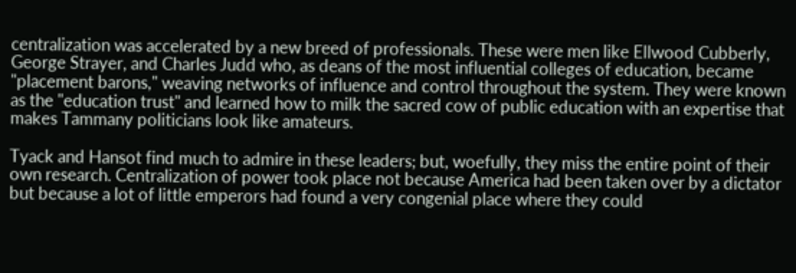centralization was accelerated by a new breed of professionals. These were men like Ellwood Cubberly, George Strayer, and Charles Judd who, as deans of the most influential colleges of education, became "placement barons," weaving networks of influence and control throughout the system. They were known as the "education trust" and learned how to milk the sacred cow of public education with an expertise that makes Tammany politicians look like amateurs.

Tyack and Hansot find much to admire in these leaders; but, woefully, they miss the entire point of their own research. Centralization of power took place not because America had been taken over by a dictator but because a lot of little emperors had found a very congenial place where they could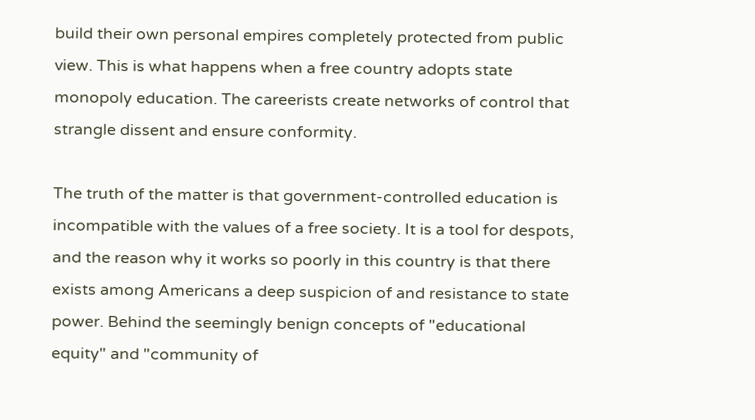build their own personal empires completely protected from public view. This is what happens when a free country adopts state monopoly education. The careerists create networks of control that strangle dissent and ensure conformity.

The truth of the matter is that government-controlled education is incompatible with the values of a free society. It is a tool for despots, and the reason why it works so poorly in this country is that there exists among Americans a deep suspicion of and resistance to state power. Behind the seemingly benign concepts of "educational equity" and "community of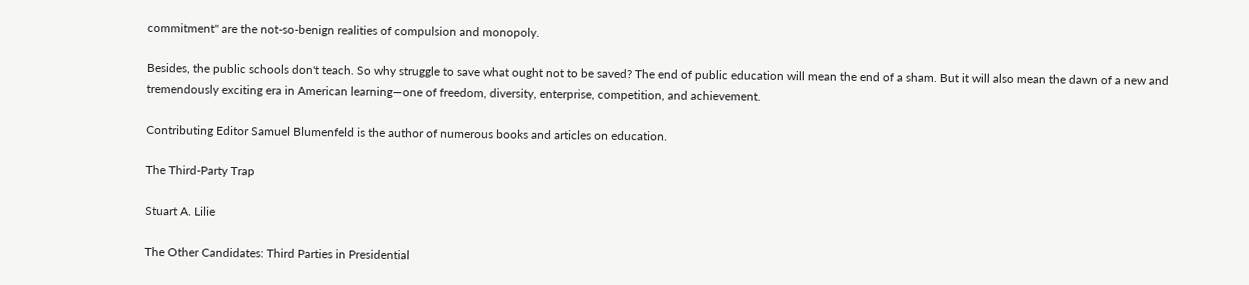commitment" are the not-so-benign realities of compulsion and monopoly.

Besides, the public schools don't teach. So why struggle to save what ought not to be saved? The end of public education will mean the end of a sham. But it will also mean the dawn of a new and tremendously exciting era in American learning—one of freedom, diversity, enterprise, competition, and achievement.

Contributing Editor Samuel Blumenfeld is the author of numerous books and articles on education.

The Third-Party Trap

Stuart A. Lilie

The Other Candidates: Third Parties in Presidential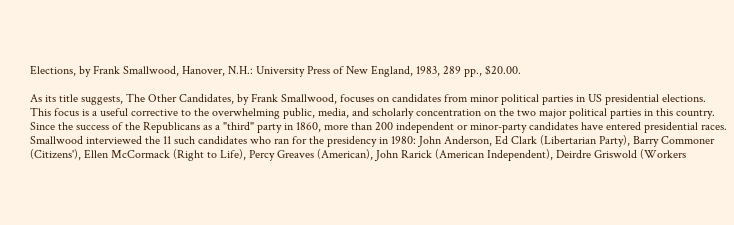Elections, by Frank Smallwood, Hanover, N.H.: University Press of New England, 1983, 289 pp., $20.00.

As its title suggests, The Other Candidates, by Frank Smallwood, focuses on candidates from minor political parties in US presidential elections. This focus is a useful corrective to the overwhelming public, media, and scholarly concentration on the two major political parties in this country. Since the success of the Republicans as a "third" party in 1860, more than 200 independent or minor-party candidates have entered presidential races. Smallwood interviewed the 11 such candidates who ran for the presidency in 1980: John Anderson, Ed Clark (Libertarian Party), Barry Commoner (Citizens'), Ellen McCormack (Right to Life), Percy Greaves (American), John Rarick (American Independent), Deirdre Griswold (Workers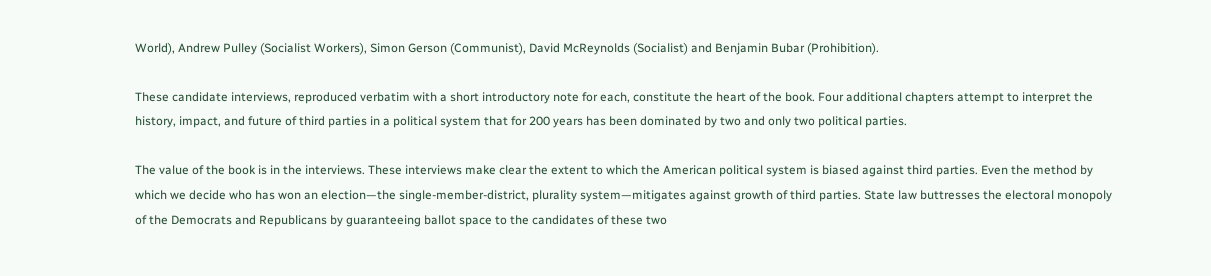World), Andrew Pulley (Socialist Workers), Simon Gerson (Communist), David McReynolds (Socialist) and Benjamin Bubar (Prohibition).

These candidate interviews, reproduced verbatim with a short introductory note for each, constitute the heart of the book. Four additional chapters attempt to interpret the history, impact, and future of third parties in a political system that for 200 years has been dominated by two and only two political parties.

The value of the book is in the interviews. These interviews make clear the extent to which the American political system is biased against third parties. Even the method by which we decide who has won an election—the single-member-district, plurality system—mitigates against growth of third parties. State law buttresses the electoral monopoly of the Democrats and Republicans by guaranteeing ballot space to the candidates of these two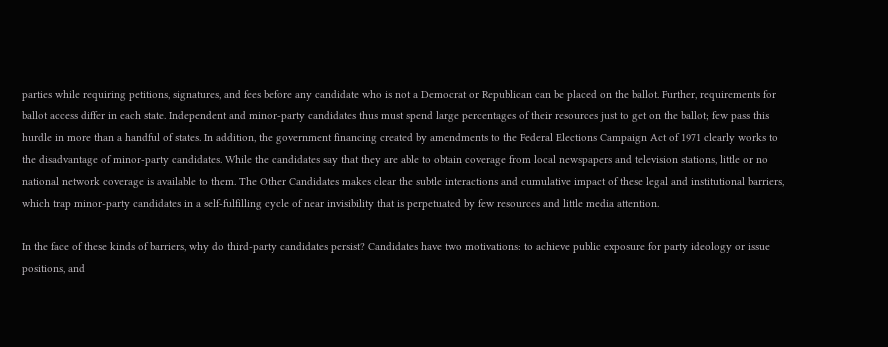parties while requiring petitions, signatures, and fees before any candidate who is not a Democrat or Republican can be placed on the ballot. Further, requirements for ballot access differ in each state. Independent and minor-party candidates thus must spend large percentages of their resources just to get on the ballot; few pass this hurdle in more than a handful of states. In addition, the government financing created by amendments to the Federal Elections Campaign Act of 1971 clearly works to the disadvantage of minor-party candidates. While the candidates say that they are able to obtain coverage from local newspapers and television stations, little or no national network coverage is available to them. The Other Candidates makes clear the subtle interactions and cumulative impact of these legal and institutional barriers, which trap minor-party candidates in a self-fulfilling cycle of near invisibility that is perpetuated by few resources and little media attention.

In the face of these kinds of barriers, why do third-party candidates persist? Candidates have two motivations: to achieve public exposure for party ideology or issue positions, and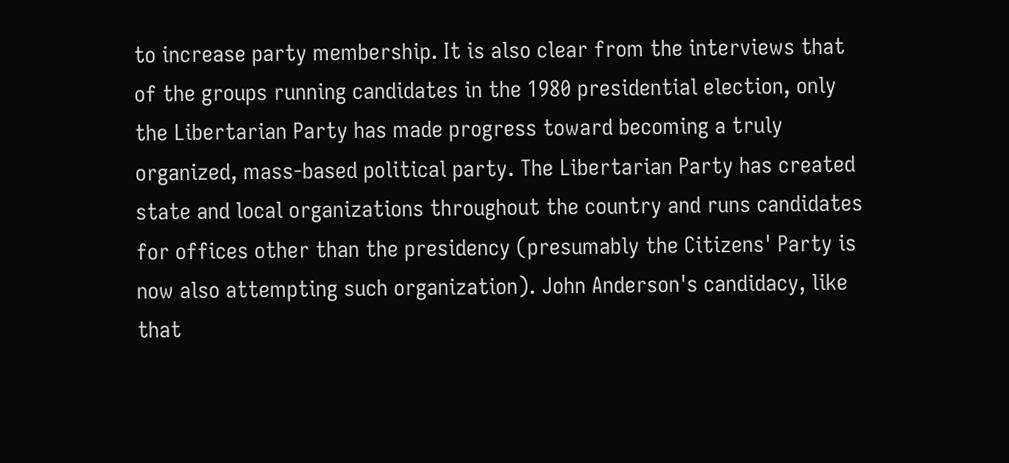to increase party membership. It is also clear from the interviews that of the groups running candidates in the 1980 presidential election, only the Libertarian Party has made progress toward becoming a truly organized, mass-based political party. The Libertarian Party has created state and local organizations throughout the country and runs candidates for offices other than the presidency (presumably the Citizens' Party is now also attempting such organization). John Anderson's candidacy, like that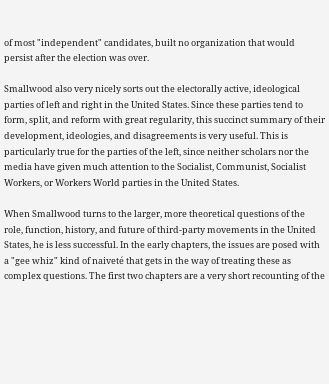of most "independent" candidates, built no organization that would persist after the election was over.

Smallwood also very nicely sorts out the electorally active, ideological parties of left and right in the United States. Since these parties tend to form, split, and reform with great regularity, this succinct summary of their development, ideologies, and disagreements is very useful. This is particularly true for the parties of the left, since neither scholars nor the media have given much attention to the Socialist, Communist, Socialist Workers, or Workers World parties in the United States.

When Smallwood turns to the larger, more theoretical questions of the role, function, history, and future of third-party movements in the United States, he is less successful. In the early chapters, the issues are posed with a "gee whiz" kind of naiveté that gets in the way of treating these as complex questions. The first two chapters are a very short recounting of the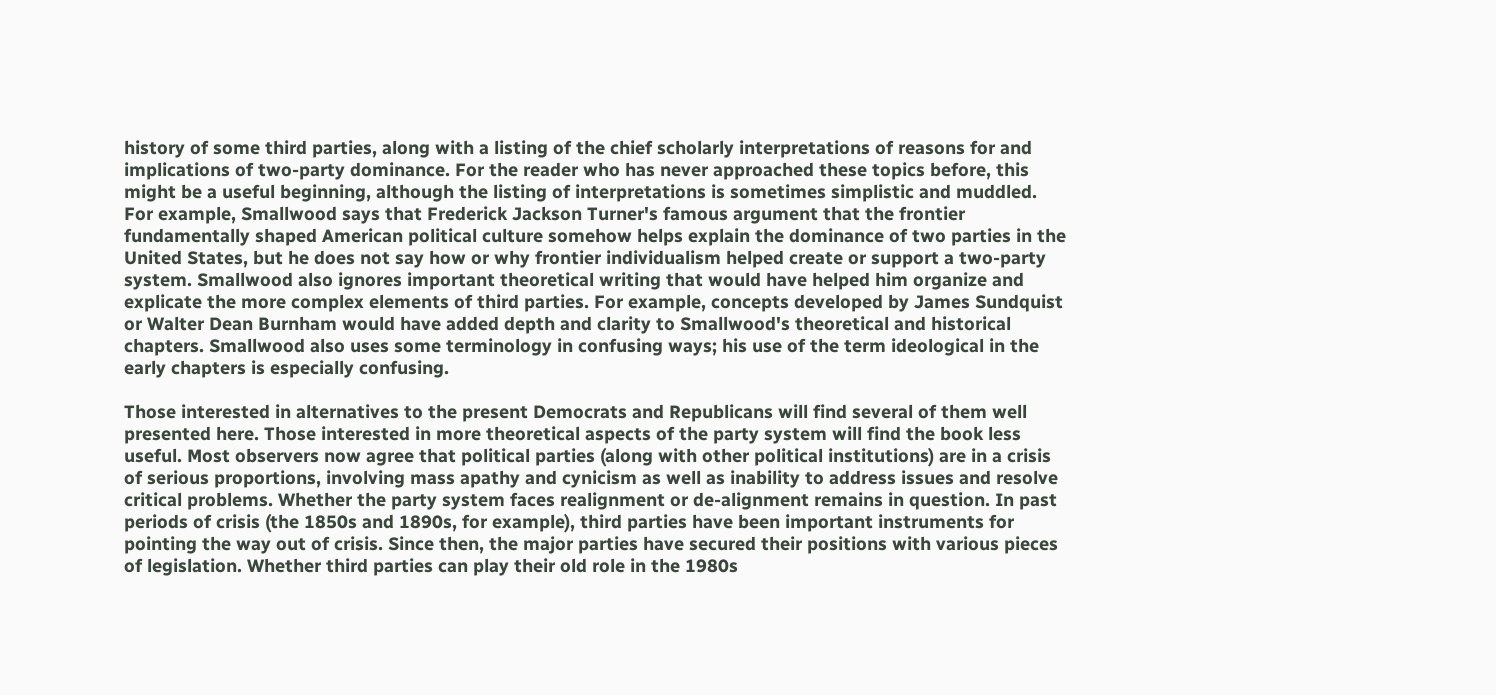history of some third parties, along with a listing of the chief scholarly interpretations of reasons for and implications of two-party dominance. For the reader who has never approached these topics before, this might be a useful beginning, although the listing of interpretations is sometimes simplistic and muddled. For example, Smallwood says that Frederick Jackson Turner's famous argument that the frontier fundamentally shaped American political culture somehow helps explain the dominance of two parties in the United States, but he does not say how or why frontier individualism helped create or support a two-party system. Smallwood also ignores important theoretical writing that would have helped him organize and explicate the more complex elements of third parties. For example, concepts developed by James Sundquist or Walter Dean Burnham would have added depth and clarity to Smallwood's theoretical and historical chapters. Smallwood also uses some terminology in confusing ways; his use of the term ideological in the early chapters is especially confusing.

Those interested in alternatives to the present Democrats and Republicans will find several of them well presented here. Those interested in more theoretical aspects of the party system will find the book less useful. Most observers now agree that political parties (along with other political institutions) are in a crisis of serious proportions, involving mass apathy and cynicism as well as inability to address issues and resolve critical problems. Whether the party system faces realignment or de-alignment remains in question. In past periods of crisis (the 1850s and 1890s, for example), third parties have been important instruments for pointing the way out of crisis. Since then, the major parties have secured their positions with various pieces of legislation. Whether third parties can play their old role in the 1980s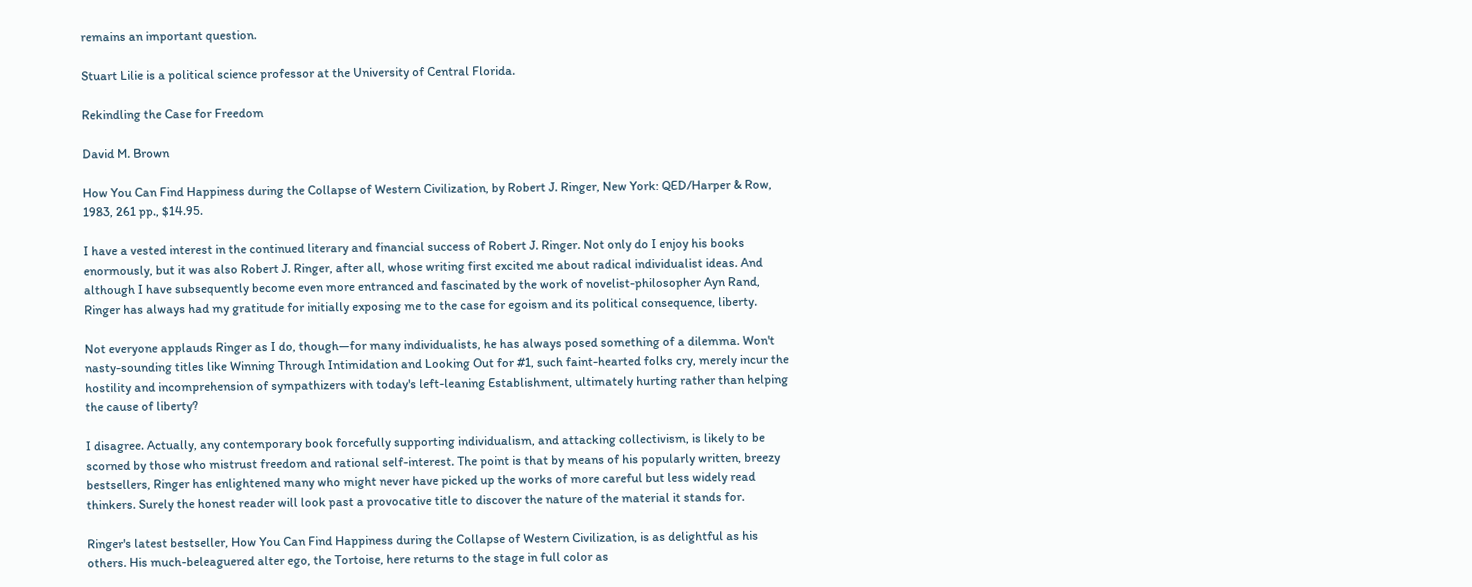remains an important question.

Stuart Lilie is a political science professor at the University of Central Florida.

Rekindling the Case for Freedom

David M. Brown

How You Can Find Happiness during the Collapse of Western Civilization, by Robert J. Ringer, New York: QED/Harper & Row, 1983, 261 pp., $14.95.

I have a vested interest in the continued literary and financial success of Robert J. Ringer. Not only do I enjoy his books enormously, but it was also Robert J. Ringer, after all, whose writing first excited me about radical individualist ideas. And although I have subsequently become even more entranced and fascinated by the work of novelist-philosopher Ayn Rand, Ringer has always had my gratitude for initially exposing me to the case for egoism and its political consequence, liberty.

Not everyone applauds Ringer as I do, though—for many individualists, he has always posed something of a dilemma. Won't nasty-sounding titles like Winning Through Intimidation and Looking Out for #1, such faint-hearted folks cry, merely incur the hostility and incomprehension of sympathizers with today's left-leaning Establishment, ultimately hurting rather than helping the cause of liberty?

I disagree. Actually, any contemporary book forcefully supporting individualism, and attacking collectivism, is likely to be scorned by those who mistrust freedom and rational self-interest. The point is that by means of his popularly written, breezy bestsellers, Ringer has enlightened many who might never have picked up the works of more careful but less widely read thinkers. Surely the honest reader will look past a provocative title to discover the nature of the material it stands for.

Ringer's latest bestseller, How You Can Find Happiness during the Collapse of Western Civilization, is as delightful as his others. His much-beleaguered alter ego, the Tortoise, here returns to the stage in full color as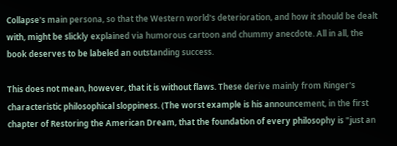Collapse's main persona, so that the Western world's deterioration, and how it should be dealt with, might be slickly explained via humorous cartoon and chummy anecdote. All in all, the book deserves to be labeled an outstanding success.

This does not mean, however, that it is without flaws. These derive mainly from Ringer's characteristic philosophical sloppiness. (The worst example is his announcement, in the first chapter of Restoring the American Dream, that the foundation of every philosophy is "just an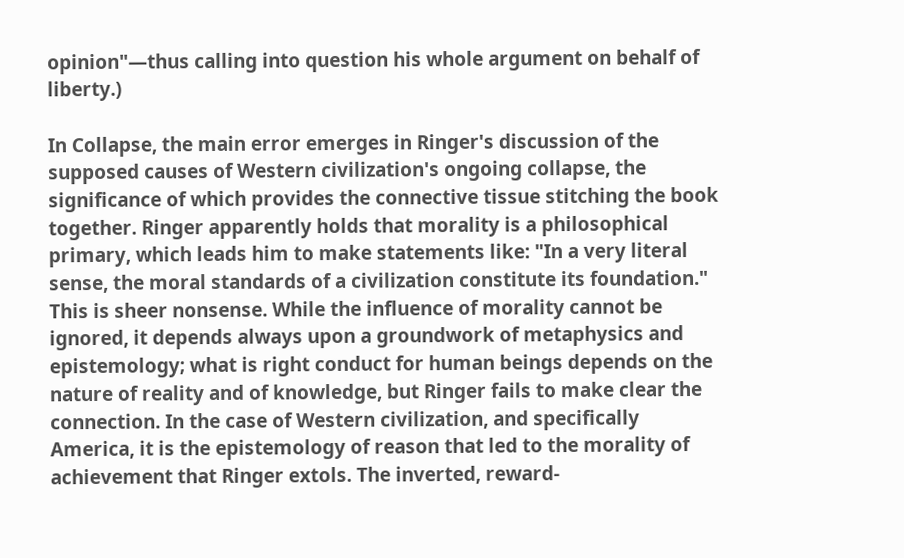opinion"—thus calling into question his whole argument on behalf of liberty.)

In Collapse, the main error emerges in Ringer's discussion of the supposed causes of Western civilization's ongoing collapse, the significance of which provides the connective tissue stitching the book together. Ringer apparently holds that morality is a philosophical primary, which leads him to make statements like: "In a very literal sense, the moral standards of a civilization constitute its foundation." This is sheer nonsense. While the influence of morality cannot be ignored, it depends always upon a groundwork of metaphysics and epistemology; what is right conduct for human beings depends on the nature of reality and of knowledge, but Ringer fails to make clear the connection. In the case of Western civilization, and specifically America, it is the epistemology of reason that led to the morality of achievement that Ringer extols. The inverted, reward-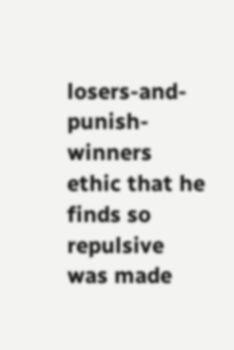losers-and-punish-winners ethic that he finds so repulsive was made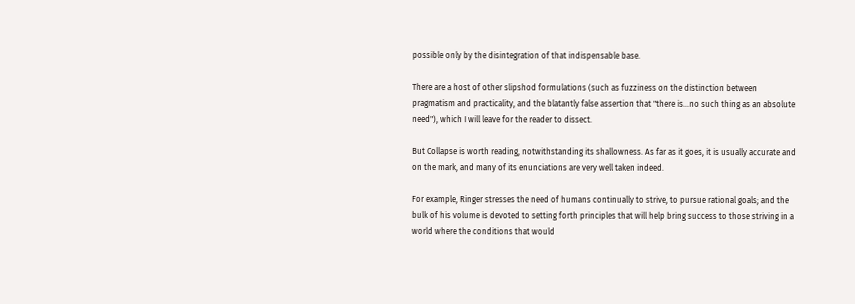possible only by the disintegration of that indispensable base.

There are a host of other slipshod formulations (such as fuzziness on the distinction between pragmatism and practicality, and the blatantly false assertion that "there is…no such thing as an absolute need"), which I will leave for the reader to dissect.

But Collapse is worth reading, notwithstanding its shallowness. As far as it goes, it is usually accurate and on the mark, and many of its enunciations are very well taken indeed.

For example, Ringer stresses the need of humans continually to strive, to pursue rational goals; and the bulk of his volume is devoted to setting forth principles that will help bring success to those striving in a world where the conditions that would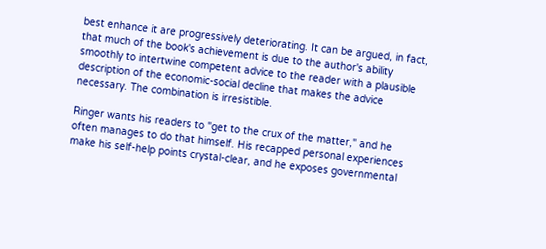best enhance it are progressively deteriorating. It can be argued, in fact, that much of the book's achievement is due to the author's ability smoothly to intertwine competent advice to the reader with a plausible description of the economic-social decline that makes the advice necessary. The combination is irresistible.

Ringer wants his readers to "get to the crux of the matter," and he often manages to do that himself. His recapped personal experiences make his self-help points crystal-clear, and he exposes governmental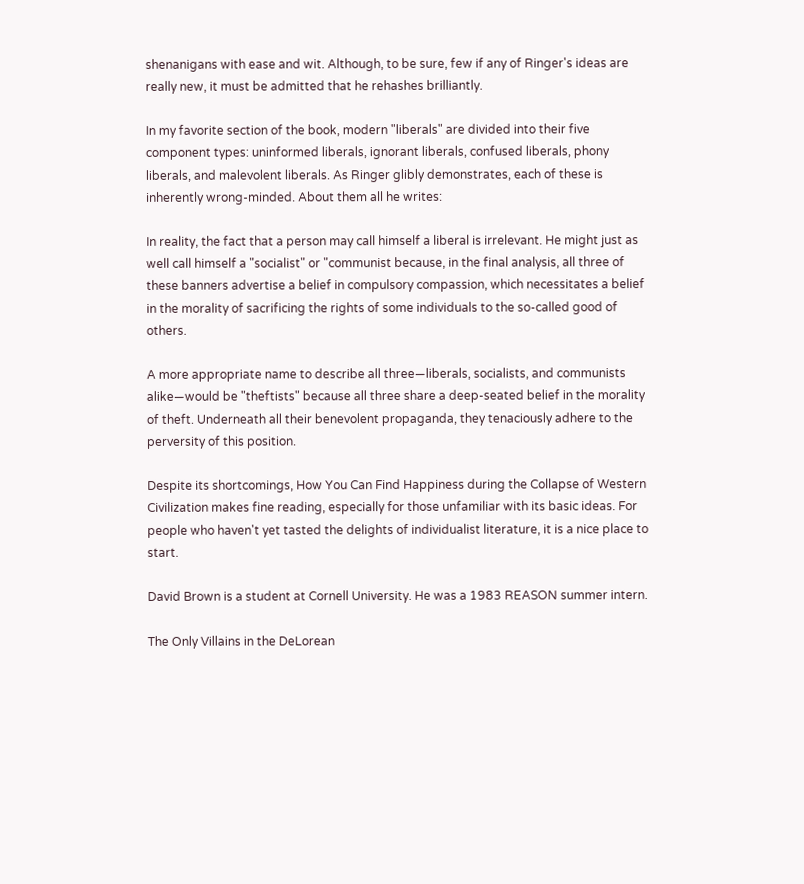shenanigans with ease and wit. Although, to be sure, few if any of Ringer's ideas are really new, it must be admitted that he rehashes brilliantly.

In my favorite section of the book, modern "liberals" are divided into their five component types: uninformed liberals, ignorant liberals, confused liberals, phony liberals, and malevolent liberals. As Ringer glibly demonstrates, each of these is inherently wrong-minded. About them all he writes:

In reality, the fact that a person may call himself a liberal is irrelevant. He might just as well call himself a "socialist" or "communist because, in the final analysis, all three of these banners advertise a belief in compulsory compassion, which necessitates a belief in the morality of sacrificing the rights of some individuals to the so-called good of others.

A more appropriate name to describe all three—liberals, socialists, and communists alike—would be "theftists" because all three share a deep-seated belief in the morality of theft. Underneath all their benevolent propaganda, they tenaciously adhere to the perversity of this position.

Despite its shortcomings, How You Can Find Happiness during the Collapse of Western Civilization makes fine reading, especially for those unfamiliar with its basic ideas. For people who haven't yet tasted the delights of individualist literature, it is a nice place to start.

David Brown is a student at Cornell University. He was a 1983 REASON summer intern.

The Only Villains in the DeLorean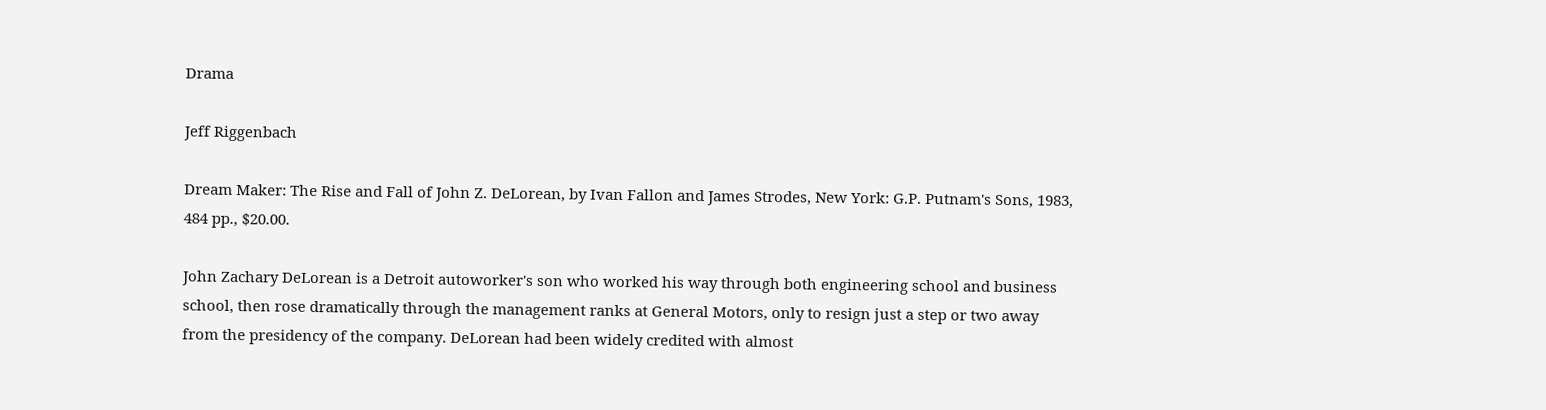Drama

Jeff Riggenbach

Dream Maker: The Rise and Fall of John Z. DeLorean, by Ivan Fallon and James Strodes, New York: G.P. Putnam's Sons, 1983, 484 pp., $20.00.

John Zachary DeLorean is a Detroit autoworker's son who worked his way through both engineering school and business school, then rose dramatically through the management ranks at General Motors, only to resign just a step or two away from the presidency of the company. DeLorean had been widely credited with almost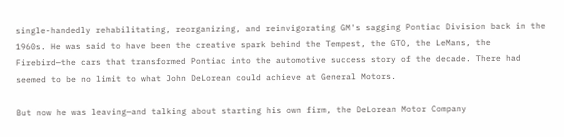single-handedly rehabilitating, reorganizing, and reinvigorating GM's sagging Pontiac Division back in the 1960s. He was said to have been the creative spark behind the Tempest, the GTO, the LeMans, the Firebird—the cars that transformed Pontiac into the automotive success story of the decade. There had seemed to be no limit to what John DeLorean could achieve at General Motors.

But now he was leaving—and talking about starting his own firm, the DeLorean Motor Company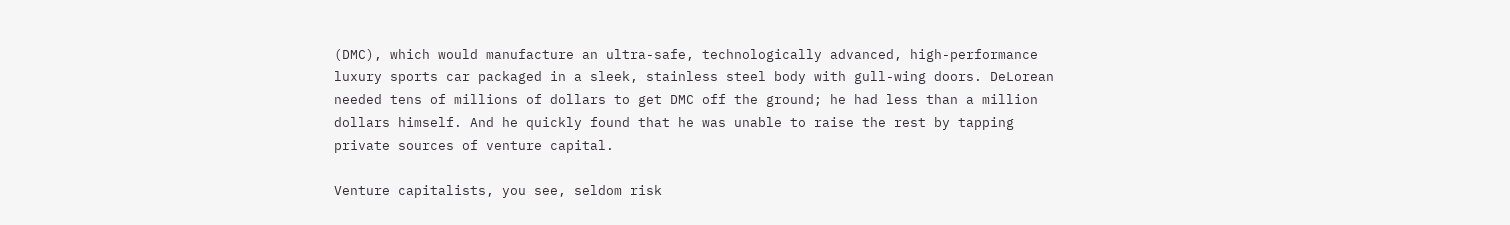(DMC), which would manufacture an ultra-safe, technologically advanced, high-performance luxury sports car packaged in a sleek, stainless steel body with gull-wing doors. DeLorean needed tens of millions of dollars to get DMC off the ground; he had less than a million dollars himself. And he quickly found that he was unable to raise the rest by tapping private sources of venture capital.

Venture capitalists, you see, seldom risk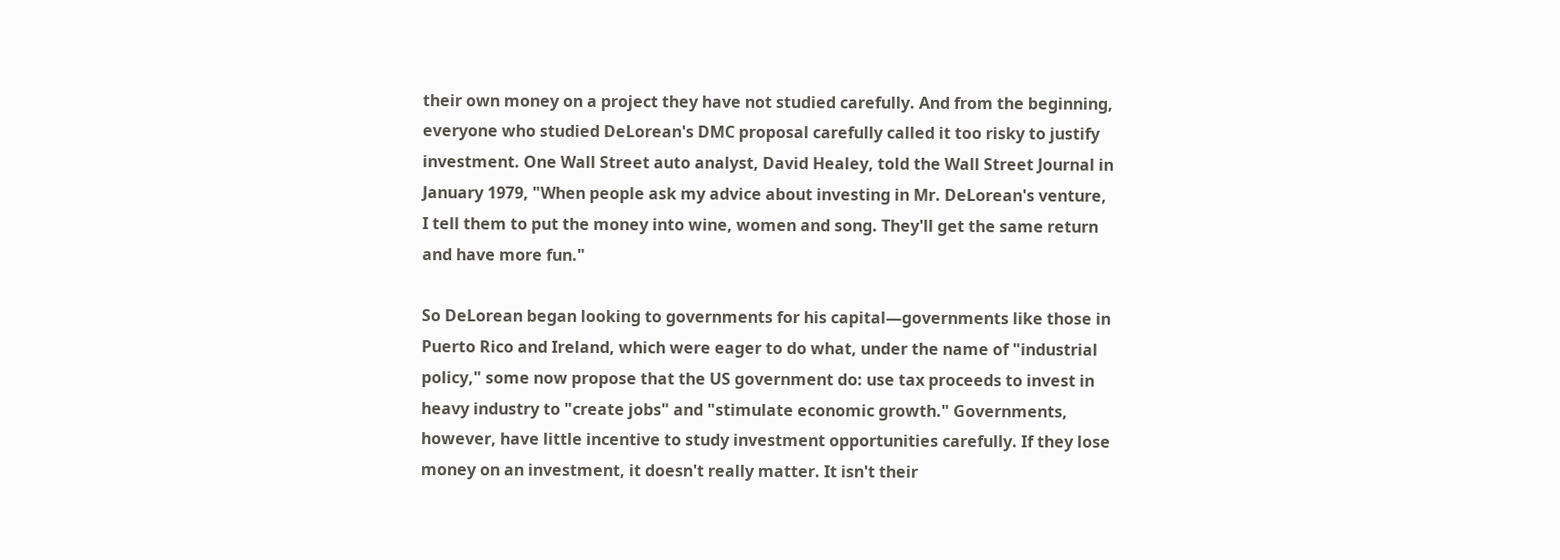their own money on a project they have not studied carefully. And from the beginning, everyone who studied DeLorean's DMC proposal carefully called it too risky to justify investment. One Wall Street auto analyst, David Healey, told the Wall Street Journal in January 1979, "When people ask my advice about investing in Mr. DeLorean's venture, I tell them to put the money into wine, women and song. They'll get the same return and have more fun."

So DeLorean began looking to governments for his capital—governments like those in Puerto Rico and Ireland, which were eager to do what, under the name of "industrial policy," some now propose that the US government do: use tax proceeds to invest in heavy industry to "create jobs" and "stimulate economic growth." Governments, however, have little incentive to study investment opportunities carefully. If they lose money on an investment, it doesn't really matter. It isn't their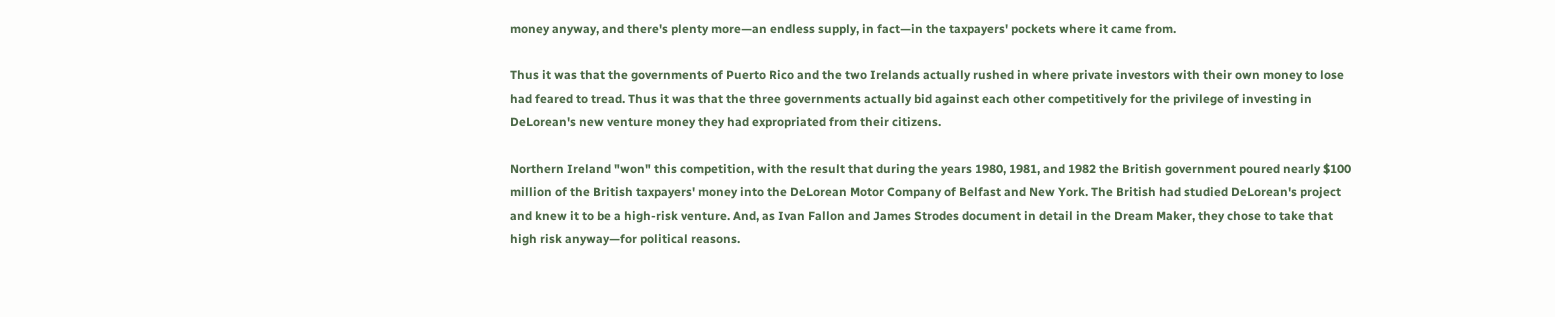money anyway, and there's plenty more—an endless supply, in fact—in the taxpayers' pockets where it came from.

Thus it was that the governments of Puerto Rico and the two Irelands actually rushed in where private investors with their own money to lose had feared to tread. Thus it was that the three governments actually bid against each other competitively for the privilege of investing in DeLorean's new venture money they had expropriated from their citizens.

Northern Ireland "won" this competition, with the result that during the years 1980, 1981, and 1982 the British government poured nearly $100 million of the British taxpayers' money into the DeLorean Motor Company of Belfast and New York. The British had studied DeLorean's project and knew it to be a high-risk venture. And, as Ivan Fallon and James Strodes document in detail in the Dream Maker, they chose to take that high risk anyway—for political reasons.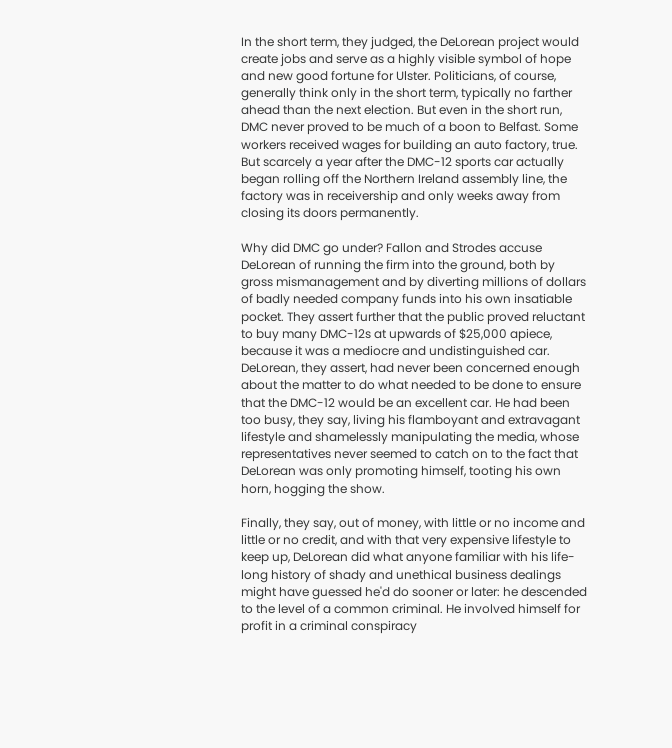In the short term, they judged, the DeLorean project would create jobs and serve as a highly visible symbol of hope and new good fortune for Ulster. Politicians, of course, generally think only in the short term, typically no farther ahead than the next election. But even in the short run, DMC never proved to be much of a boon to Belfast. Some workers received wages for building an auto factory, true. But scarcely a year after the DMC-12 sports car actually began rolling off the Northern Ireland assembly line, the factory was in receivership and only weeks away from closing its doors permanently.

Why did DMC go under? Fallon and Strodes accuse DeLorean of running the firm into the ground, both by gross mismanagement and by diverting millions of dollars of badly needed company funds into his own insatiable pocket. They assert further that the public proved reluctant to buy many DMC-12s at upwards of $25,000 apiece, because it was a mediocre and undistinguished car. DeLorean, they assert, had never been concerned enough about the matter to do what needed to be done to ensure that the DMC-12 would be an excellent car. He had been too busy, they say, living his flamboyant and extravagant lifestyle and shamelessly manipulating the media, whose representatives never seemed to catch on to the fact that DeLorean was only promoting himself, tooting his own horn, hogging the show.

Finally, they say, out of money, with little or no income and little or no credit, and with that very expensive lifestyle to keep up, DeLorean did what anyone familiar with his life-long history of shady and unethical business dealings might have guessed he'd do sooner or later: he descended to the level of a common criminal. He involved himself for profit in a criminal conspiracy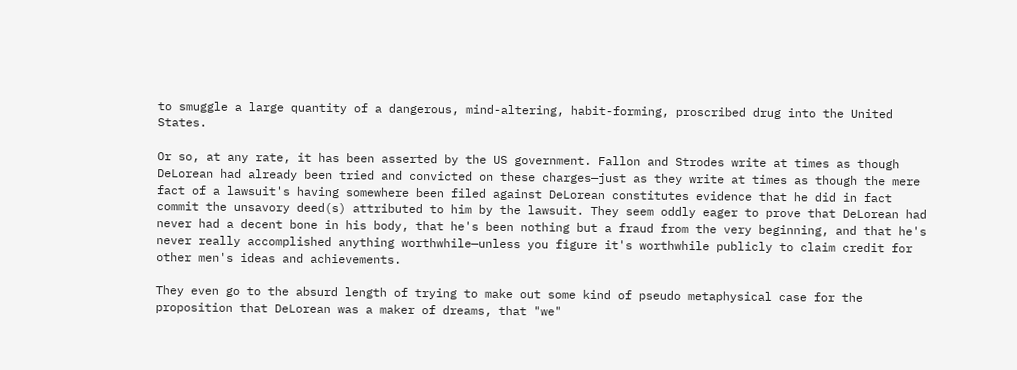to smuggle a large quantity of a dangerous, mind-altering, habit-forming, proscribed drug into the United States.

Or so, at any rate, it has been asserted by the US government. Fallon and Strodes write at times as though DeLorean had already been tried and convicted on these charges—just as they write at times as though the mere fact of a lawsuit's having somewhere been filed against DeLorean constitutes evidence that he did in fact commit the unsavory deed(s) attributed to him by the lawsuit. They seem oddly eager to prove that DeLorean had never had a decent bone in his body, that he's been nothing but a fraud from the very beginning, and that he's never really accomplished anything worthwhile—unless you figure it's worthwhile publicly to claim credit for other men's ideas and achievements.

They even go to the absurd length of trying to make out some kind of pseudo metaphysical case for the proposition that DeLorean was a maker of dreams, that "we"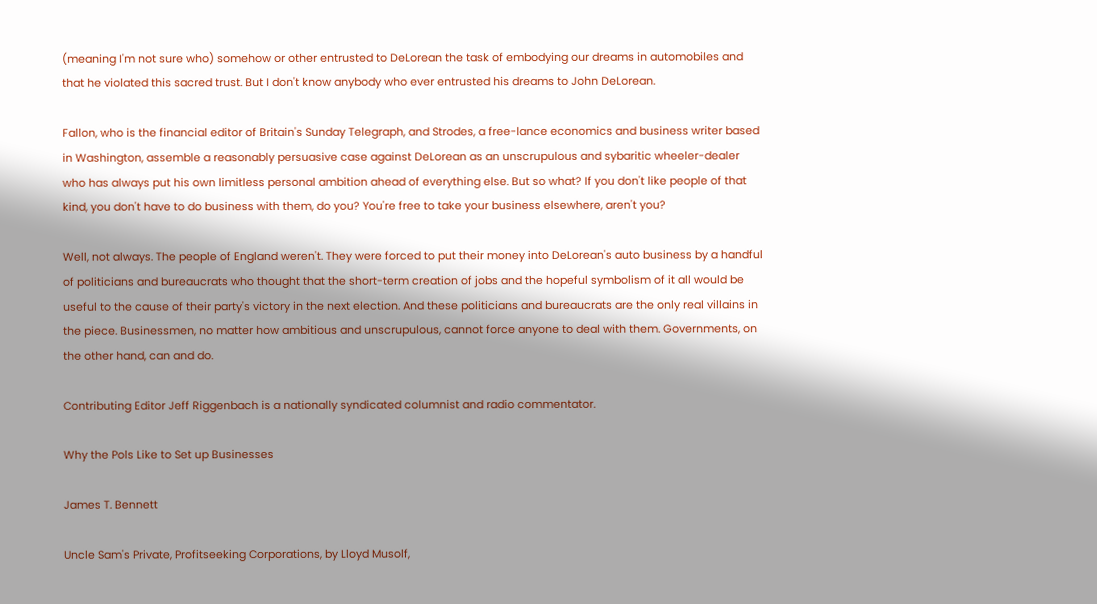(meaning I'm not sure who) somehow or other entrusted to DeLorean the task of embodying our dreams in automobiles and that he violated this sacred trust. But I don't know anybody who ever entrusted his dreams to John DeLorean.

Fallon, who is the financial editor of Britain's Sunday Telegraph, and Strodes, a free-lance economics and business writer based in Washington, assemble a reasonably persuasive case against DeLorean as an unscrupulous and sybaritic wheeler-dealer who has always put his own limitless personal ambition ahead of everything else. But so what? If you don't like people of that kind, you don't have to do business with them, do you? You're free to take your business elsewhere, aren't you?

Well, not always. The people of England weren't. They were forced to put their money into DeLorean's auto business by a handful of politicians and bureaucrats who thought that the short-term creation of jobs and the hopeful symbolism of it all would be useful to the cause of their party's victory in the next election. And these politicians and bureaucrats are the only real villains in the piece. Businessmen, no matter how ambitious and unscrupulous, cannot force anyone to deal with them. Governments, on the other hand, can and do.

Contributing Editor Jeff Riggenbach is a nationally syndicated columnist and radio commentator.

Why the Pols Like to Set up Businesses

James T. Bennett

Uncle Sam's Private, Profitseeking Corporations, by Lloyd Musolf,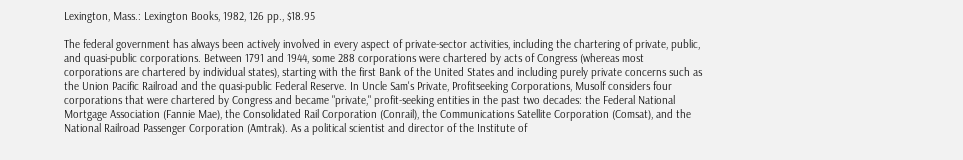Lexington, Mass.: Lexington Books, 1982, 126 pp., $18.95

The federal government has always been actively involved in every aspect of private-sector activities, including the chartering of private, public, and quasi-public corporations. Between 1791 and 1944, some 288 corporations were chartered by acts of Congress (whereas most corporations are chartered by individual states), starting with the first Bank of the United States and including purely private concerns such as the Union Pacific Railroad and the quasi-public Federal Reserve. In Uncle Sam's Private, Profitseeking Corporations, Musolf considers four corporations that were chartered by Congress and became "private," profit-seeking entities in the past two decades: the Federal National Mortgage Association (Fannie Mae), the Consolidated Rail Corporation (Conrail), the Communications Satellite Corporation (Comsat), and the National Railroad Passenger Corporation (Amtrak). As a political scientist and director of the Institute of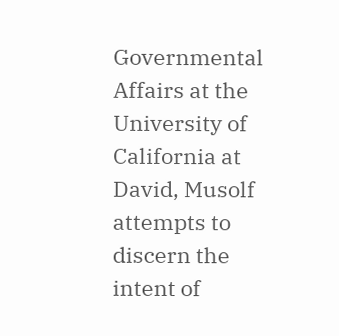Governmental Affairs at the University of California at David, Musolf attempts to discern the intent of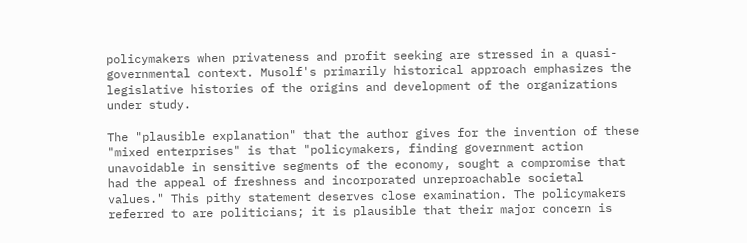policymakers when privateness and profit seeking are stressed in a quasi-governmental context. Musolf's primarily historical approach emphasizes the legislative histories of the origins and development of the organizations under study.

The "plausible explanation" that the author gives for the invention of these "mixed enterprises" is that "policymakers, finding government action unavoidable in sensitive segments of the economy, sought a compromise that had the appeal of freshness and incorporated unreproachable societal values." This pithy statement deserves close examination. The policymakers referred to are politicians; it is plausible that their major concern is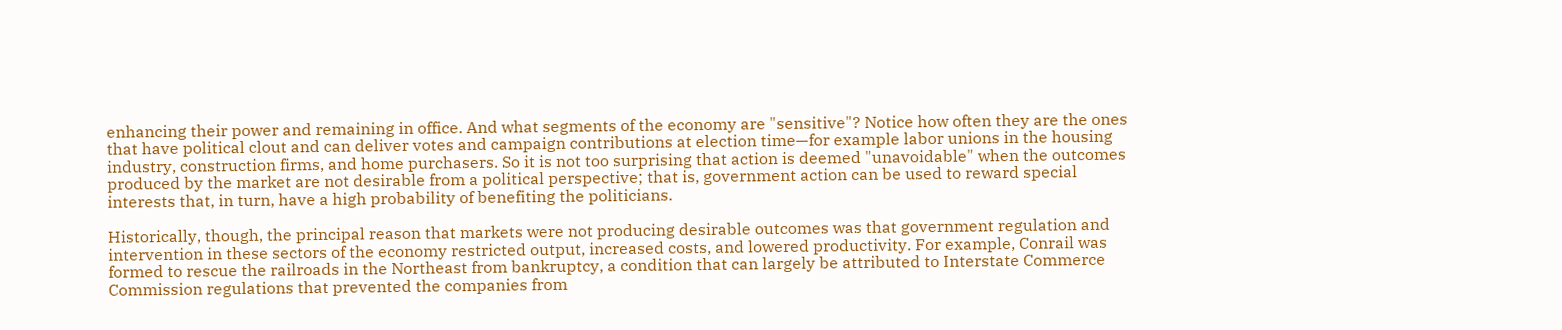enhancing their power and remaining in office. And what segments of the economy are "sensitive"? Notice how often they are the ones that have political clout and can deliver votes and campaign contributions at election time—for example labor unions in the housing industry, construction firms, and home purchasers. So it is not too surprising that action is deemed "unavoidable" when the outcomes produced by the market are not desirable from a political perspective; that is, government action can be used to reward special interests that, in turn, have a high probability of benefiting the politicians.

Historically, though, the principal reason that markets were not producing desirable outcomes was that government regulation and intervention in these sectors of the economy restricted output, increased costs, and lowered productivity. For example, Conrail was formed to rescue the railroads in the Northeast from bankruptcy, a condition that can largely be attributed to Interstate Commerce Commission regulations that prevented the companies from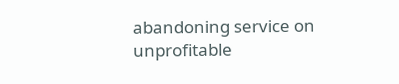abandoning service on unprofitable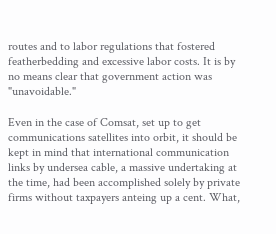routes and to labor regulations that fostered featherbedding and excessive labor costs. It is by no means clear that government action was "unavoidable."

Even in the case of Comsat, set up to get communications satellites into orbit, it should be kept in mind that international communication links by undersea cable, a massive undertaking at the time, had been accomplished solely by private firms without taxpayers anteing up a cent. What,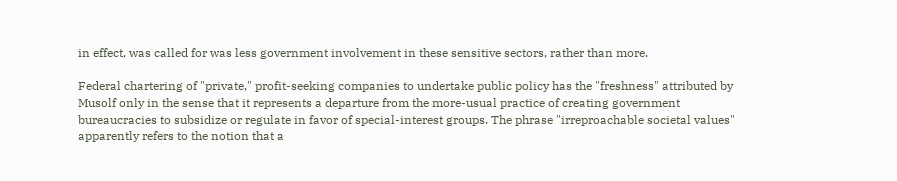in effect, was called for was less government involvement in these sensitive sectors, rather than more.

Federal chartering of "private," profit-seeking companies to undertake public policy has the "freshness" attributed by Musolf only in the sense that it represents a departure from the more-usual practice of creating government bureaucracies to subsidize or regulate in favor of special-interest groups. The phrase "irreproachable societal values" apparently refers to the notion that a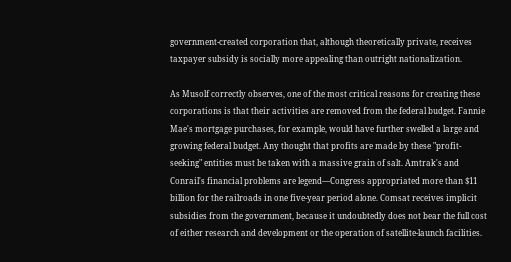government-created corporation that, although theoretically private, receives taxpayer subsidy is socially more appealing than outright nationalization.

As Musolf correctly observes, one of the most critical reasons for creating these corporations is that their activities are removed from the federal budget. Fannie Mae's mortgage purchases, for example, would have further swelled a large and growing federal budget. Any thought that profits are made by these "profit-seeking" entities must be taken with a massive grain of salt. Amtrak's and Conrail's financial problems are legend—Congress appropriated more than $11 billion for the railroads in one five-year period alone. Comsat receives implicit subsidies from the government, because it undoubtedly does not bear the full cost of either research and development or the operation of satellite-launch facilities.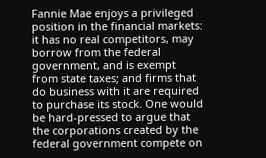Fannie Mae enjoys a privileged position in the financial markets: it has no real competitors, may borrow from the federal government, and is exempt from state taxes; and firms that do business with it are required to purchase its stock. One would be hard-pressed to argue that the corporations created by the federal government compete on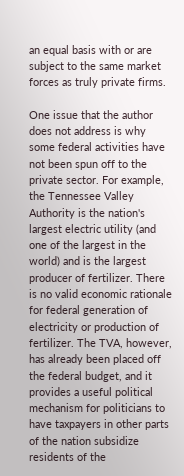an equal basis with or are subject to the same market forces as truly private firms.

One issue that the author does not address is why some federal activities have not been spun off to the private sector. For example, the Tennessee Valley Authority is the nation's largest electric utility (and one of the largest in the world) and is the largest producer of fertilizer. There is no valid economic rationale for federal generation of electricity or production of fertilizer. The TVA, however, has already been placed off the federal budget, and it provides a useful political mechanism for politicians to have taxpayers in other parts of the nation subsidize residents of the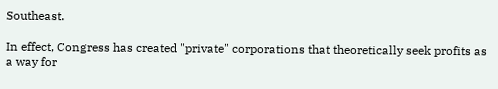Southeast.

In effect, Congress has created "private" corporations that theoretically seek profits as a way for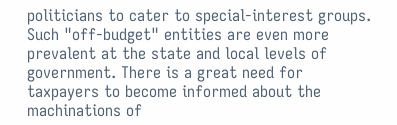politicians to cater to special-interest groups. Such "off-budget" entities are even more prevalent at the state and local levels of government. There is a great need for taxpayers to become informed about the machinations of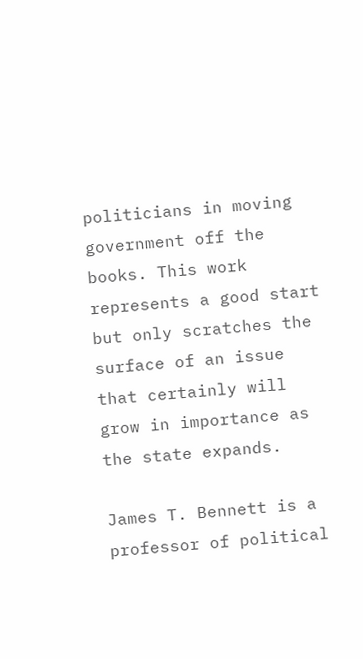politicians in moving government off the books. This work represents a good start but only scratches the surface of an issue that certainly will grow in importance as the state expands.

James T. Bennett is a professor of political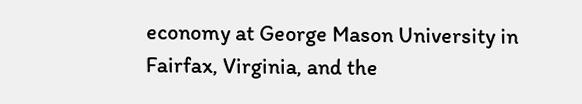economy at George Mason University in Fairfax, Virginia, and the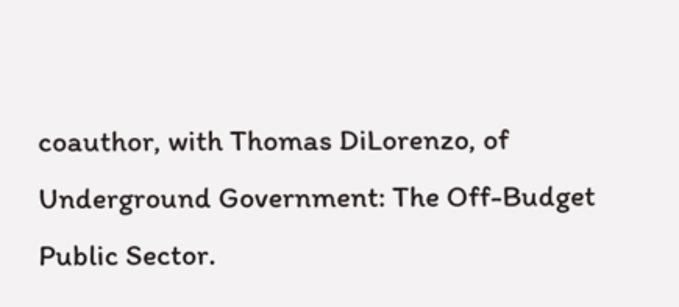coauthor, with Thomas DiLorenzo, of Underground Government: The Off-Budget Public Sector.